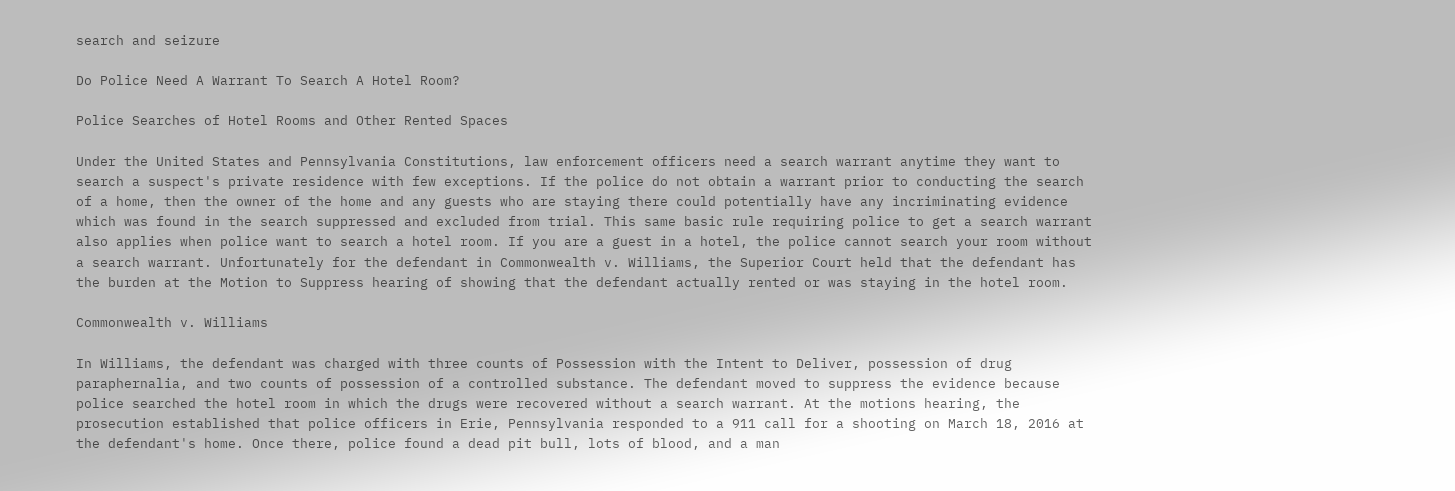search and seizure

Do Police Need A Warrant To Search A Hotel Room?

Police Searches of Hotel Rooms and Other Rented Spaces

Under the United States and Pennsylvania Constitutions, law enforcement officers need a search warrant anytime they want to search a suspect's private residence with few exceptions. If the police do not obtain a warrant prior to conducting the search of a home, then the owner of the home and any guests who are staying there could potentially have any incriminating evidence which was found in the search suppressed and excluded from trial. This same basic rule requiring police to get a search warrant also applies when police want to search a hotel room. If you are a guest in a hotel, the police cannot search your room without a search warrant. Unfortunately for the defendant in Commonwealth v. Williams, the Superior Court held that the defendant has the burden at the Motion to Suppress hearing of showing that the defendant actually rented or was staying in the hotel room.

Commonwealth v. Williams

In Williams, the defendant was charged with three counts of Possession with the Intent to Deliver, possession of drug paraphernalia, and two counts of possession of a controlled substance. The defendant moved to suppress the evidence because police searched the hotel room in which the drugs were recovered without a search warrant. At the motions hearing, the prosecution established that police officers in Erie, Pennsylvania responded to a 911 call for a shooting on March 18, 2016 at the defendant's home. Once there, police found a dead pit bull, lots of blood, and a man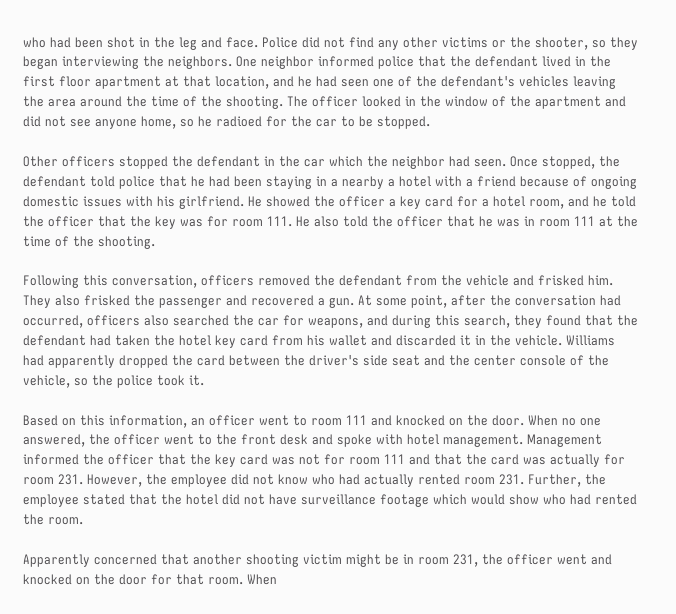who had been shot in the leg and face. Police did not find any other victims or the shooter, so they began interviewing the neighbors. One neighbor informed police that the defendant lived in the first floor apartment at that location, and he had seen one of the defendant's vehicles leaving the area around the time of the shooting. The officer looked in the window of the apartment and did not see anyone home, so he radioed for the car to be stopped.

Other officers stopped the defendant in the car which the neighbor had seen. Once stopped, the defendant told police that he had been staying in a nearby a hotel with a friend because of ongoing domestic issues with his girlfriend. He showed the officer a key card for a hotel room, and he told the officer that the key was for room 111. He also told the officer that he was in room 111 at the time of the shooting.

Following this conversation, officers removed the defendant from the vehicle and frisked him. They also frisked the passenger and recovered a gun. At some point, after the conversation had occurred, officers also searched the car for weapons, and during this search, they found that the defendant had taken the hotel key card from his wallet and discarded it in the vehicle. Williams had apparently dropped the card between the driver's side seat and the center console of the vehicle, so the police took it.

Based on this information, an officer went to room 111 and knocked on the door. When no one answered, the officer went to the front desk and spoke with hotel management. Management informed the officer that the key card was not for room 111 and that the card was actually for room 231. However, the employee did not know who had actually rented room 231. Further, the employee stated that the hotel did not have surveillance footage which would show who had rented the room.

Apparently concerned that another shooting victim might be in room 231, the officer went and knocked on the door for that room. When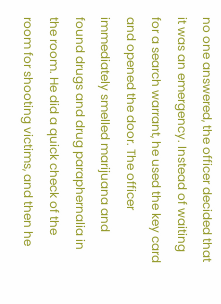no one answered, the officer decided that it was an emergency. Instead of waiting for a search warrant, he used the key card and opened the door. The officer immediately smelled marijuana and found drugs and drug paraphernalia in the room. He did a quick check of the room for shooting victims, and then he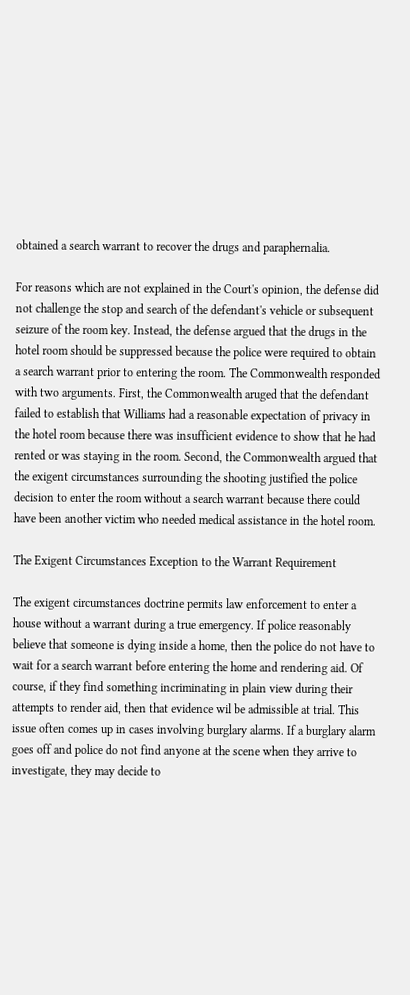obtained a search warrant to recover the drugs and paraphernalia.

For reasons which are not explained in the Court's opinion, the defense did not challenge the stop and search of the defendant's vehicle or subsequent seizure of the room key. Instead, the defense argued that the drugs in the hotel room should be suppressed because the police were required to obtain a search warrant prior to entering the room. The Commonwealth responded with two arguments. First, the Commonwealth aruged that the defendant failed to establish that Williams had a reasonable expectation of privacy in the hotel room because there was insufficient evidence to show that he had rented or was staying in the room. Second, the Commonwealth argued that the exigent circumstances surrounding the shooting justified the police decision to enter the room without a search warrant because there could have been another victim who needed medical assistance in the hotel room.

The Exigent Circumstances Exception to the Warrant Requirement

The exigent circumstances doctrine permits law enforcement to enter a house without a warrant during a true emergency. If police reasonably believe that someone is dying inside a home, then the police do not have to wait for a search warrant before entering the home and rendering aid. Of course, if they find something incriminating in plain view during their attempts to render aid, then that evidence wil be admissible at trial. This issue often comes up in cases involving burglary alarms. If a burglary alarm goes off and police do not find anyone at the scene when they arrive to investigate, they may decide to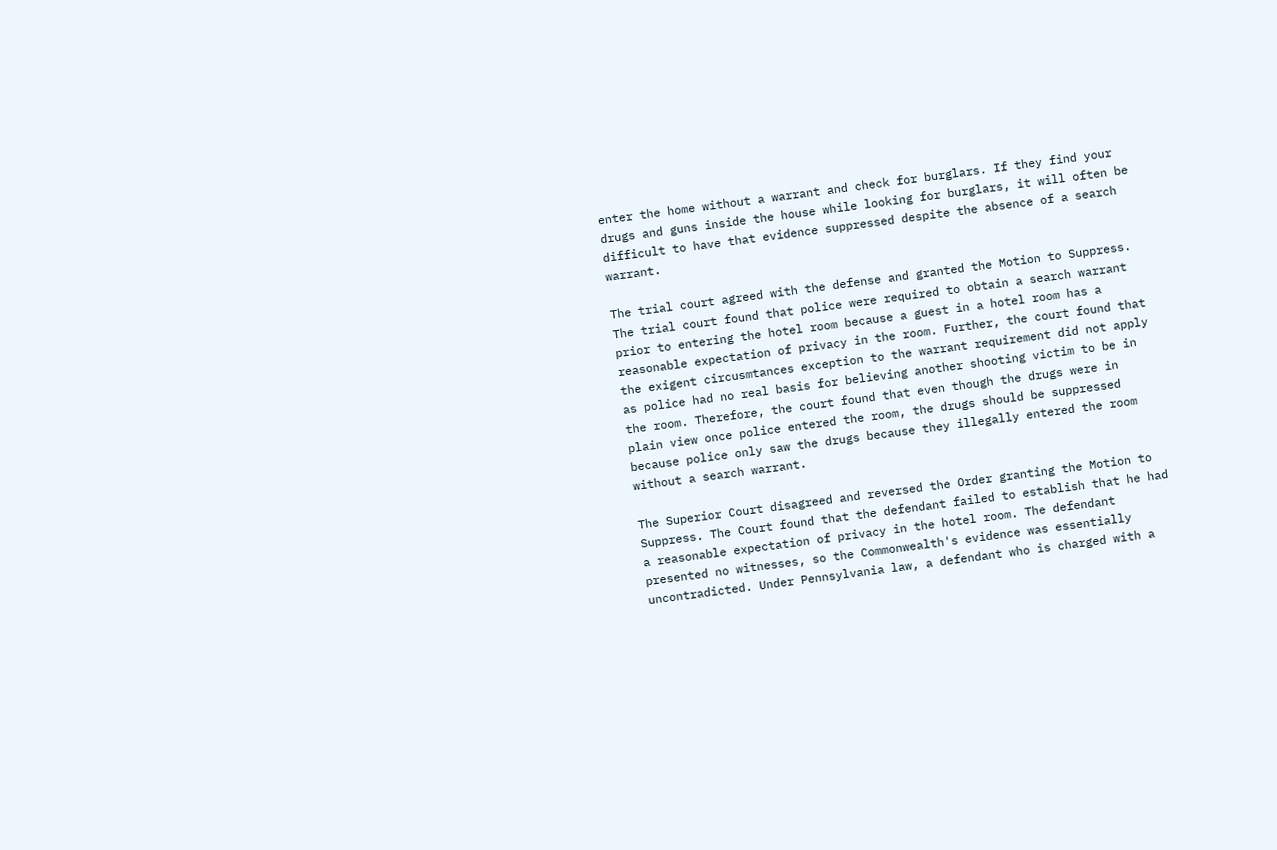enter the home without a warrant and check for burglars. If they find your drugs and guns inside the house while looking for burglars, it will often be difficult to have that evidence suppressed despite the absence of a search warrant.

The trial court agreed with the defense and granted the Motion to Suppress. The trial court found that police were required to obtain a search warrant prior to entering the hotel room because a guest in a hotel room has a reasonable expectation of privacy in the room. Further, the court found that the exigent circusmtances exception to the warrant requirement did not apply as police had no real basis for believing another shooting victim to be in the room. Therefore, the court found that even though the drugs were in plain view once police entered the room, the drugs should be suppressed because police only saw the drugs because they illegally entered the room without a search warrant.

The Superior Court disagreed and reversed the Order granting the Motion to Suppress. The Court found that the defendant failed to establish that he had a reasonable expectation of privacy in the hotel room. The defendant presented no witnesses, so the Commonwealth's evidence was essentially uncontradicted. Under Pennsylvania law, a defendant who is charged with a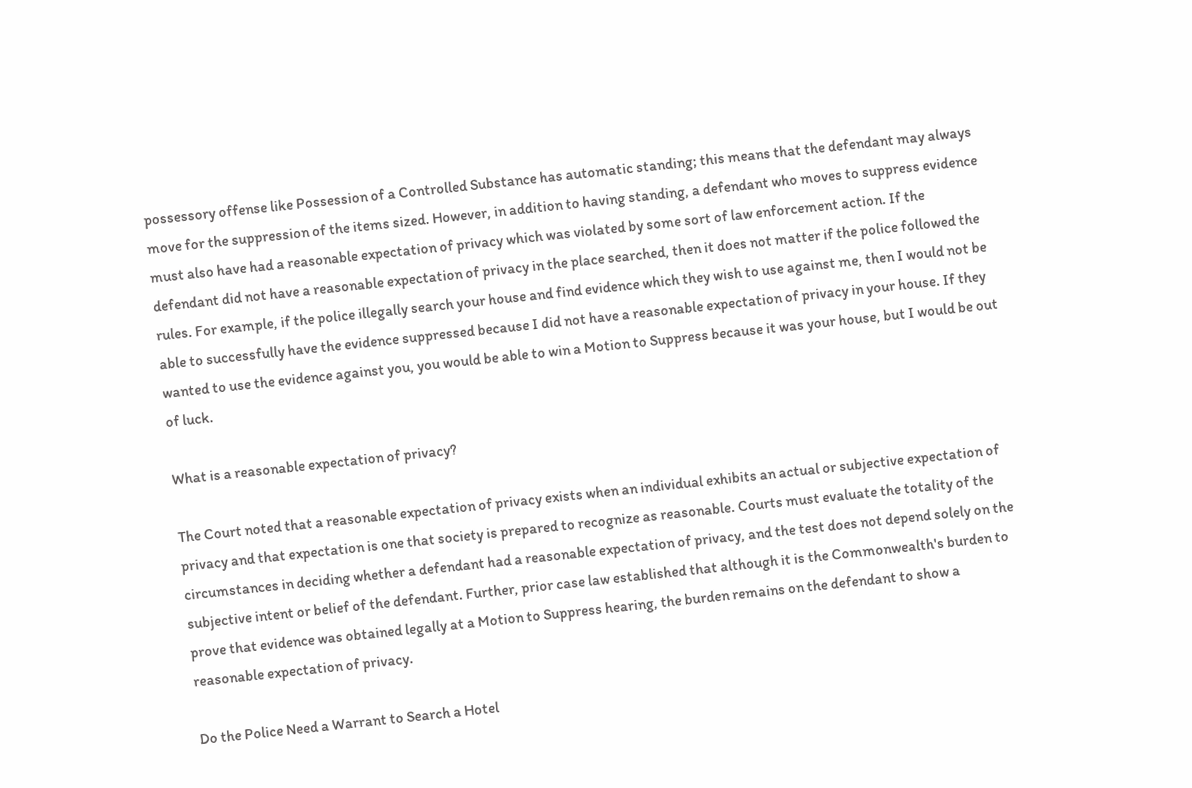possessory offense like Possession of a Controlled Substance has automatic standing; this means that the defendant may always move for the suppression of the items sized. However, in addition to having standing, a defendant who moves to suppress evidence must also have had a reasonable expectation of privacy which was violated by some sort of law enforcement action. If the defendant did not have a reasonable expectation of privacy in the place searched, then it does not matter if the police followed the rules. For example, if the police illegally search your house and find evidence which they wish to use against me, then I would not be able to successfully have the evidence suppressed because I did not have a reasonable expectation of privacy in your house. If they wanted to use the evidence against you, you would be able to win a Motion to Suppress because it was your house, but I would be out of luck.

What is a reasonable expectation of privacy?

The Court noted that a reasonable expectation of privacy exists when an individual exhibits an actual or subjective expectation of privacy and that expectation is one that society is prepared to recognize as reasonable. Courts must evaluate the totality of the circumstances in deciding whether a defendant had a reasonable expectation of privacy, and the test does not depend solely on the subjective intent or belief of the defendant. Further, prior case law established that although it is the Commonwealth's burden to prove that evidence was obtained legally at a Motion to Suppress hearing, the burden remains on the defendant to show a reasonable expectation of privacy.

Do the Police Need a Warrant to Search a Hotel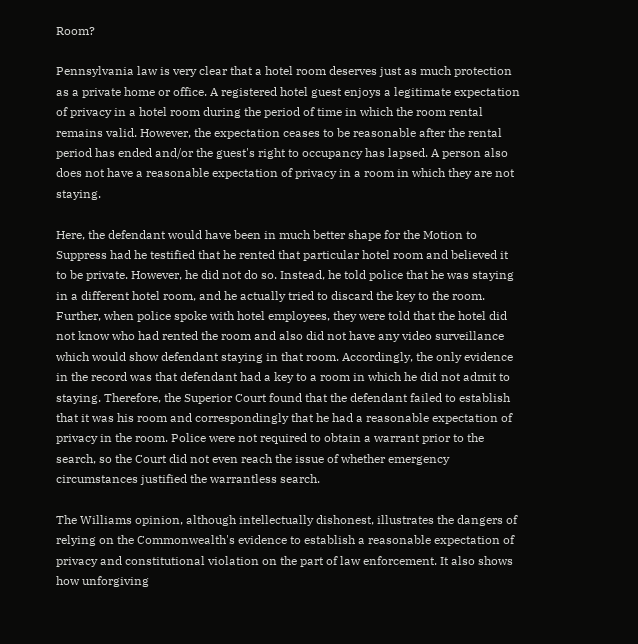Room?

Pennsylvania law is very clear that a hotel room deserves just as much protection as a private home or office. A registered hotel guest enjoys a legitimate expectation of privacy in a hotel room during the period of time in which the room rental remains valid. However, the expectation ceases to be reasonable after the rental period has ended and/or the guest's right to occupancy has lapsed. A person also does not have a reasonable expectation of privacy in a room in which they are not staying.

Here, the defendant would have been in much better shape for the Motion to Suppress had he testified that he rented that particular hotel room and believed it to be private. However, he did not do so. Instead, he told police that he was staying in a different hotel room, and he actually tried to discard the key to the room. Further, when police spoke with hotel employees, they were told that the hotel did not know who had rented the room and also did not have any video surveillance which would show defendant staying in that room. Accordingly, the only evidence in the record was that defendant had a key to a room in which he did not admit to staying. Therefore, the Superior Court found that the defendant failed to establish that it was his room and correspondingly that he had a reasonable expectation of privacy in the room. Police were not required to obtain a warrant prior to the search, so the Court did not even reach the issue of whether emergency circumstances justified the warrantless search.

The Williams opinion, although intellectually dishonest, illustrates the dangers of relying on the Commonwealth's evidence to establish a reasonable expectation of privacy and constitutional violation on the part of law enforcement. It also shows how unforgiving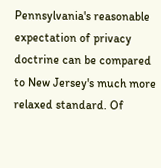Pennsylvania's reasonable expectation of privacy doctrine can be compared to New Jersey's much more relaxed standard. Of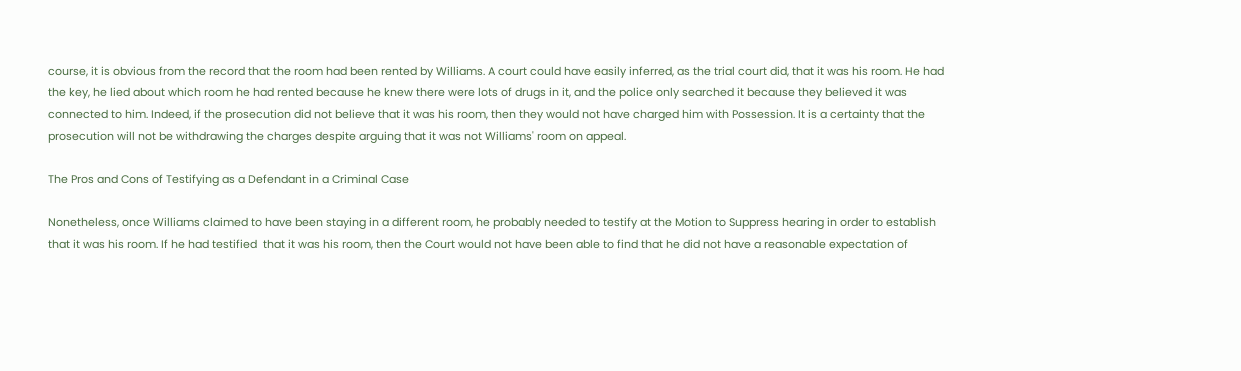course, it is obvious from the record that the room had been rented by Williams. A court could have easily inferred, as the trial court did, that it was his room. He had the key, he lied about which room he had rented because he knew there were lots of drugs in it, and the police only searched it because they believed it was connected to him. Indeed, if the prosecution did not believe that it was his room, then they would not have charged him with Possession. It is a certainty that the prosecution will not be withdrawing the charges despite arguing that it was not Williams' room on appeal.

The Pros and Cons of Testifying as a Defendant in a Criminal Case

Nonetheless, once Williams claimed to have been staying in a different room, he probably needed to testify at the Motion to Suppress hearing in order to establish that it was his room. If he had testified  that it was his room, then the Court would not have been able to find that he did not have a reasonable expectation of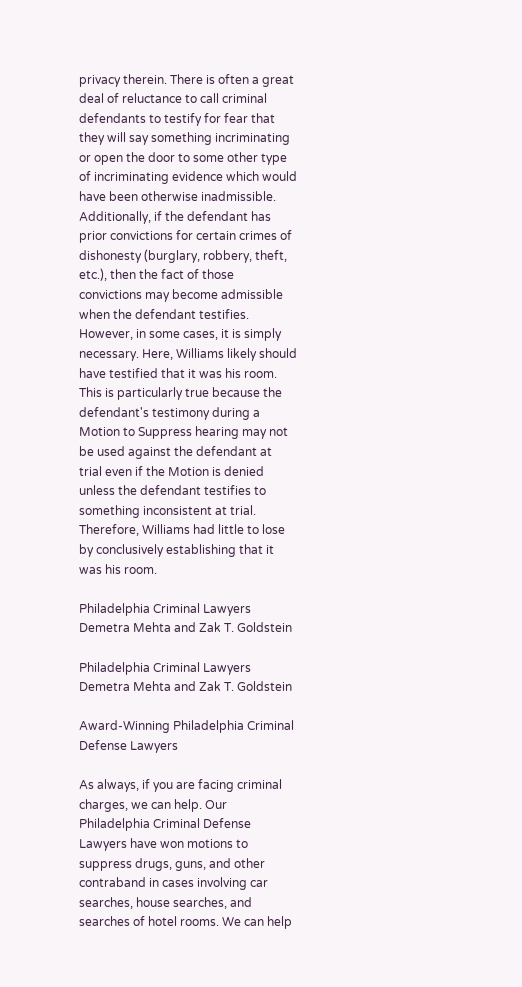privacy therein. There is often a great deal of reluctance to call criminal defendants to testify for fear that they will say something incriminating or open the door to some other type of incriminating evidence which would have been otherwise inadmissible. Additionally, if the defendant has prior convictions for certain crimes of dishonesty (burglary, robbery, theft, etc.), then the fact of those convictions may become admissible when the defendant testifies. However, in some cases, it is simply necessary. Here, Williams likely should have testified that it was his room. This is particularly true because the defendant's testimony during a Motion to Suppress hearing may not be used against the defendant at trial even if the Motion is denied unless the defendant testifies to something inconsistent at trial. Therefore, Williams had little to lose by conclusively establishing that it was his room.

Philadelphia Criminal Lawyers Demetra Mehta and Zak T. Goldstein

Philadelphia Criminal Lawyers Demetra Mehta and Zak T. Goldstein

Award-Winning Philadelphia Criminal Defense Lawyers

As always, if you are facing criminal charges, we can help. Our Philadelphia Criminal Defense Lawyers have won motions to suppress drugs, guns, and other contraband in cases involving car searches, house searches, and searches of hotel rooms. We can help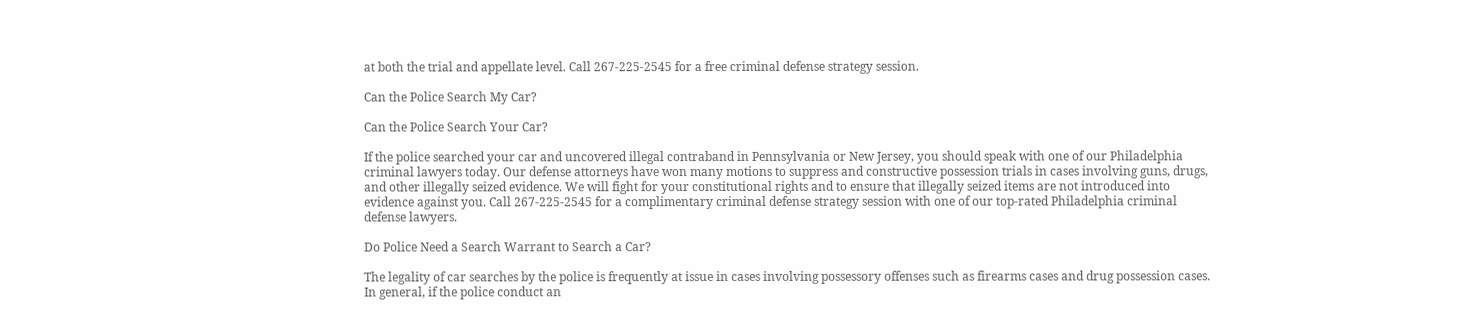at both the trial and appellate level. Call 267-225-2545 for a free criminal defense strategy session.

Can the Police Search My Car?

Can the Police Search Your Car?

If the police searched your car and uncovered illegal contraband in Pennsylvania or New Jersey, you should speak with one of our Philadelphia criminal lawyers today. Our defense attorneys have won many motions to suppress and constructive possession trials in cases involving guns, drugs, and other illegally seized evidence. We will fight for your constitutional rights and to ensure that illegally seized items are not introduced into evidence against you. Call 267-225-2545 for a complimentary criminal defense strategy session with one of our top-rated Philadelphia criminal defense lawyers.

Do Police Need a Search Warrant to Search a Car?

The legality of car searches by the police is frequently at issue in cases involving possessory offenses such as firearms cases and drug possession cases. In general, if the police conduct an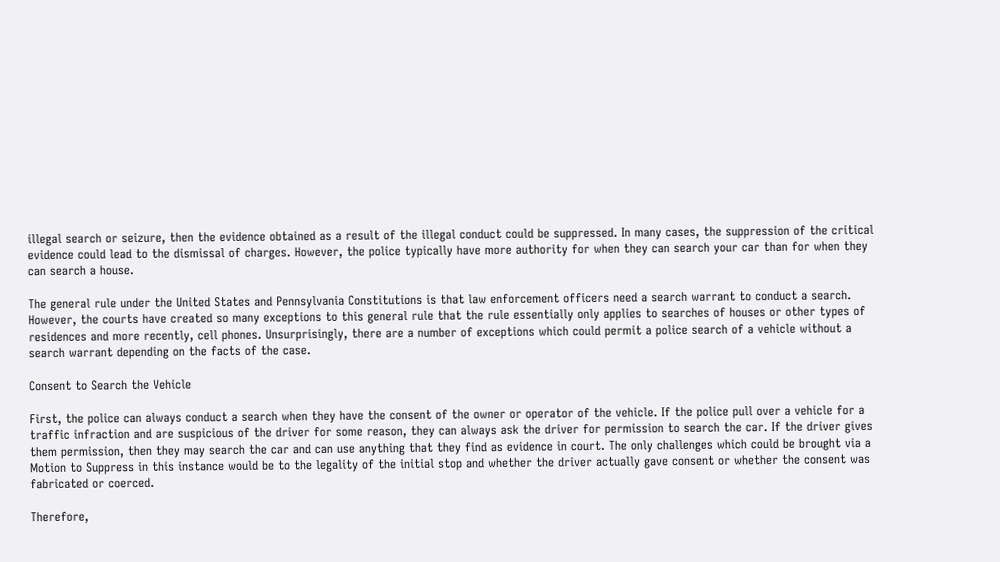illegal search or seizure, then the evidence obtained as a result of the illegal conduct could be suppressed. In many cases, the suppression of the critical evidence could lead to the dismissal of charges. However, the police typically have more authority for when they can search your car than for when they can search a house.

The general rule under the United States and Pennsylvania Constitutions is that law enforcement officers need a search warrant to conduct a search. However, the courts have created so many exceptions to this general rule that the rule essentially only applies to searches of houses or other types of residences and more recently, cell phones. Unsurprisingly, there are a number of exceptions which could permit a police search of a vehicle without a search warrant depending on the facts of the case.

Consent to Search the Vehicle

First, the police can always conduct a search when they have the consent of the owner or operator of the vehicle. If the police pull over a vehicle for a traffic infraction and are suspicious of the driver for some reason, they can always ask the driver for permission to search the car. If the driver gives them permission, then they may search the car and can use anything that they find as evidence in court. The only challenges which could be brought via a Motion to Suppress in this instance would be to the legality of the initial stop and whether the driver actually gave consent or whether the consent was fabricated or coerced.

Therefore,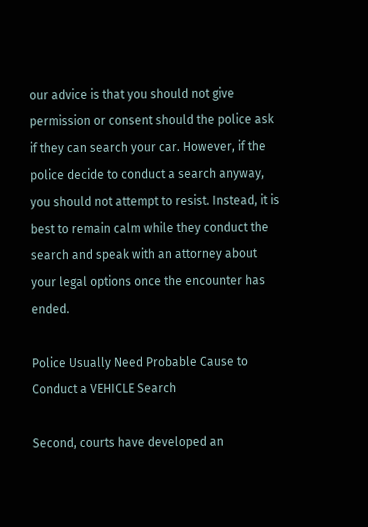our advice is that you should not give permission or consent should the police ask if they can search your car. However, if the police decide to conduct a search anyway, you should not attempt to resist. Instead, it is best to remain calm while they conduct the search and speak with an attorney about your legal options once the encounter has ended.

Police Usually Need Probable Cause to Conduct a VEHICLE Search

Second, courts have developed an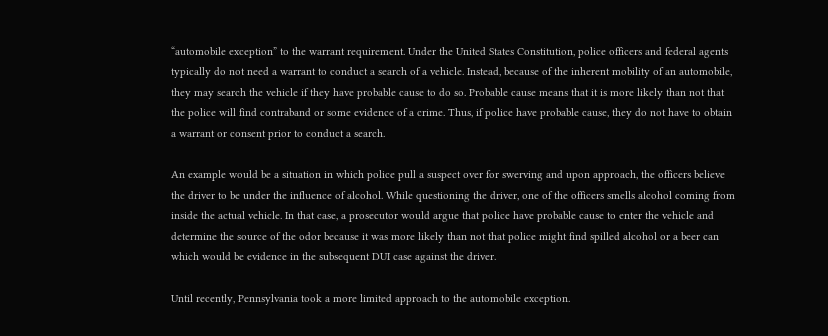“automobile exception” to the warrant requirement. Under the United States Constitution, police officers and federal agents typically do not need a warrant to conduct a search of a vehicle. Instead, because of the inherent mobility of an automobile, they may search the vehicle if they have probable cause to do so. Probable cause means that it is more likely than not that the police will find contraband or some evidence of a crime. Thus, if police have probable cause, they do not have to obtain a warrant or consent prior to conduct a search.

An example would be a situation in which police pull a suspect over for swerving and upon approach, the officers believe the driver to be under the influence of alcohol. While questioning the driver, one of the officers smells alcohol coming from inside the actual vehicle. In that case, a prosecutor would argue that police have probable cause to enter the vehicle and determine the source of the odor because it was more likely than not that police might find spilled alcohol or a beer can which would be evidence in the subsequent DUI case against the driver.

Until recently, Pennsylvania took a more limited approach to the automobile exception.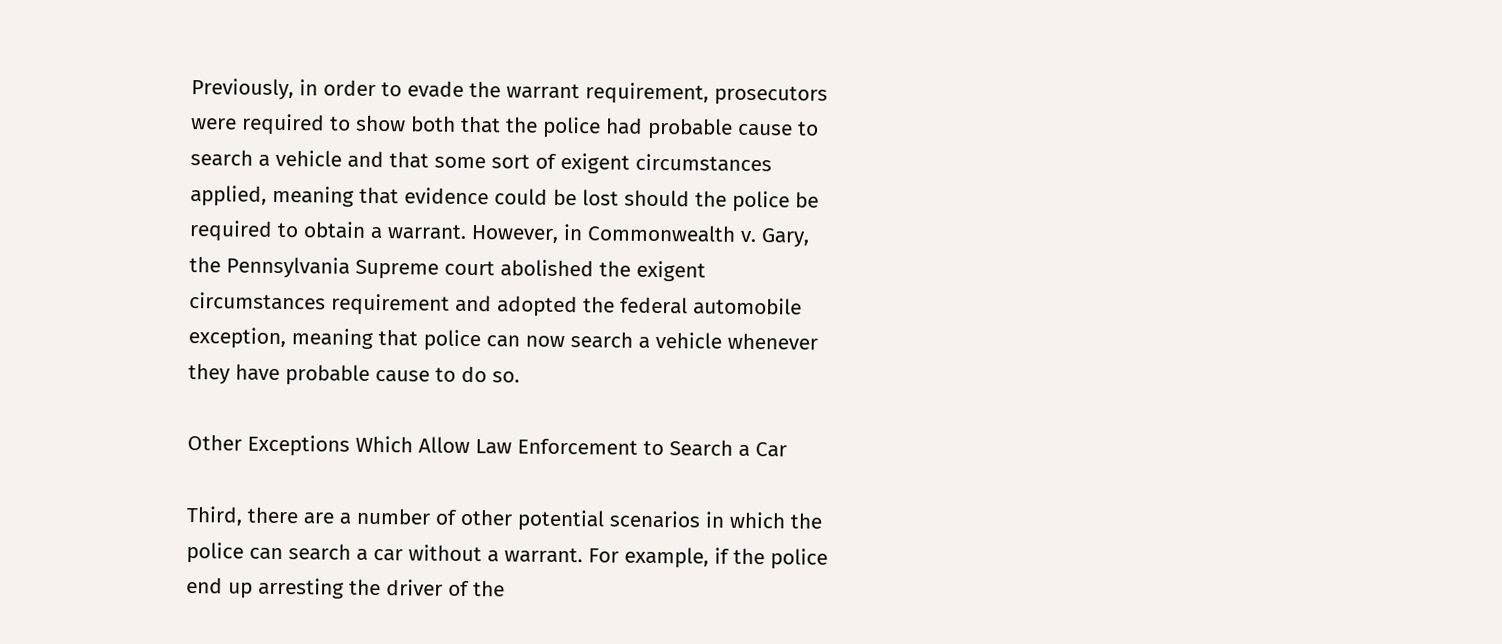Previously, in order to evade the warrant requirement, prosecutors were required to show both that the police had probable cause to search a vehicle and that some sort of exigent circumstances applied, meaning that evidence could be lost should the police be required to obtain a warrant. However, in Commonwealth v. Gary, the Pennsylvania Supreme court abolished the exigent circumstances requirement and adopted the federal automobile exception, meaning that police can now search a vehicle whenever they have probable cause to do so.

Other Exceptions Which Allow Law Enforcement to Search a Car

Third, there are a number of other potential scenarios in which the police can search a car without a warrant. For example, if the police end up arresting the driver of the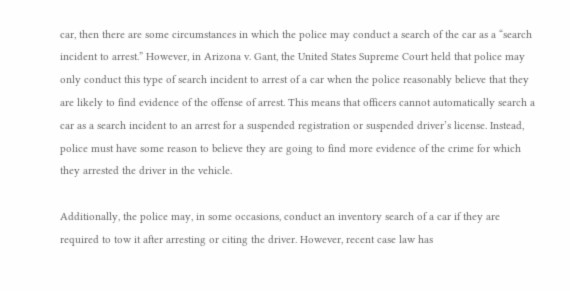car, then there are some circumstances in which the police may conduct a search of the car as a “search incident to arrest.” However, in Arizona v. Gant, the United States Supreme Court held that police may only conduct this type of search incident to arrest of a car when the police reasonably believe that they are likely to find evidence of the offense of arrest. This means that officers cannot automatically search a car as a search incident to an arrest for a suspended registration or suspended driver’s license. Instead, police must have some reason to believe they are going to find more evidence of the crime for which they arrested the driver in the vehicle.

Additionally, the police may, in some occasions, conduct an inventory search of a car if they are required to tow it after arresting or citing the driver. However, recent case law has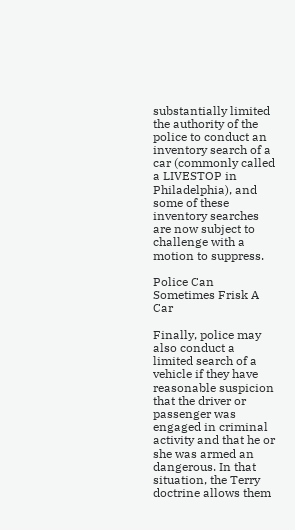substantially limited the authority of the police to conduct an inventory search of a car (commonly called a LIVESTOP in Philadelphia), and some of these inventory searches are now subject to challenge with a motion to suppress.

Police Can Sometimes Frisk A Car

Finally, police may also conduct a limited search of a vehicle if they have reasonable suspicion that the driver or passenger was engaged in criminal activity and that he or she was armed an dangerous. In that situation, the Terry doctrine allows them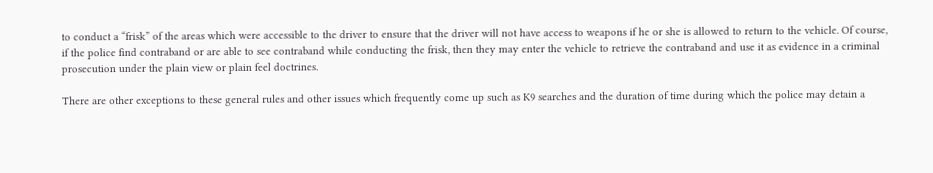to conduct a “frisk” of the areas which were accessible to the driver to ensure that the driver will not have access to weapons if he or she is allowed to return to the vehicle. Of course, if the police find contraband or are able to see contraband while conducting the frisk, then they may enter the vehicle to retrieve the contraband and use it as evidence in a criminal prosecution under the plain view or plain feel doctrines.

There are other exceptions to these general rules and other issues which frequently come up such as K9 searches and the duration of time during which the police may detain a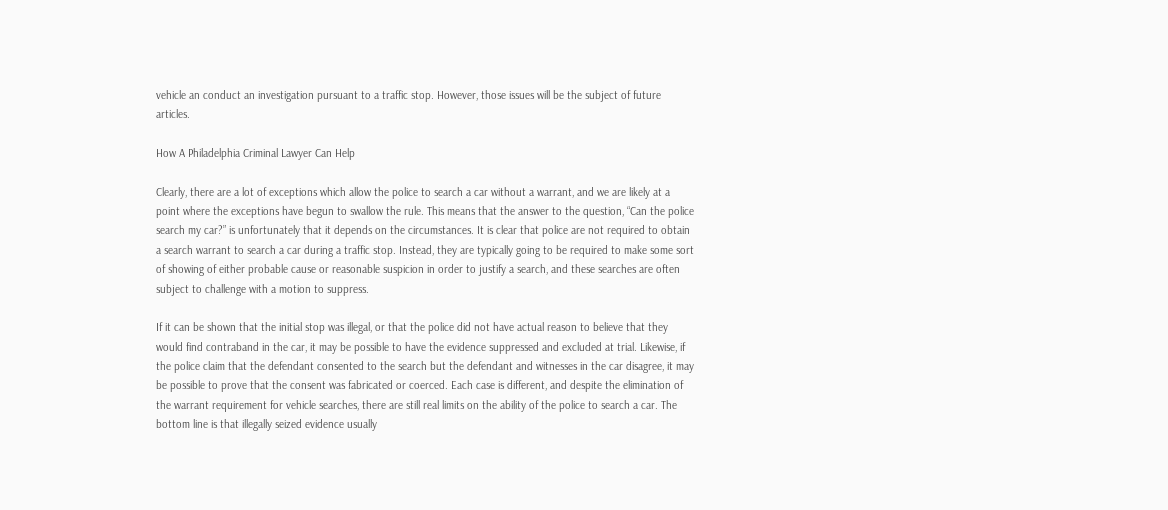vehicle an conduct an investigation pursuant to a traffic stop. However, those issues will be the subject of future articles.

How A Philadelphia Criminal Lawyer Can Help

Clearly, there are a lot of exceptions which allow the police to search a car without a warrant, and we are likely at a point where the exceptions have begun to swallow the rule. This means that the answer to the question, “Can the police search my car?” is unfortunately that it depends on the circumstances. It is clear that police are not required to obtain a search warrant to search a car during a traffic stop. Instead, they are typically going to be required to make some sort of showing of either probable cause or reasonable suspicion in order to justify a search, and these searches are often subject to challenge with a motion to suppress.

If it can be shown that the initial stop was illegal, or that the police did not have actual reason to believe that they would find contraband in the car, it may be possible to have the evidence suppressed and excluded at trial. Likewise, if the police claim that the defendant consented to the search but the defendant and witnesses in the car disagree, it may be possible to prove that the consent was fabricated or coerced. Each case is different, and despite the elimination of the warrant requirement for vehicle searches, there are still real limits on the ability of the police to search a car. The bottom line is that illegally seized evidence usually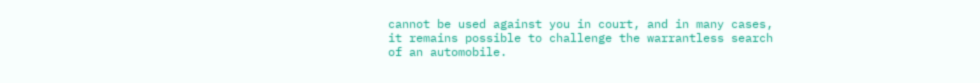cannot be used against you in court, and in many cases, it remains possible to challenge the warrantless search of an automobile.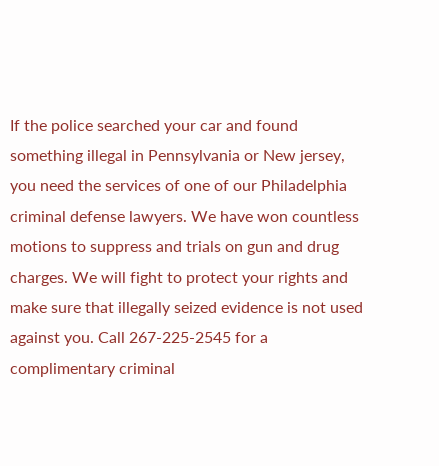If the police searched your car and found something illegal in Pennsylvania or New jersey, you need the services of one of our Philadelphia criminal defense lawyers. We have won countless motions to suppress and trials on gun and drug charges. We will fight to protect your rights and make sure that illegally seized evidence is not used against you. Call 267-225-2545 for a complimentary criminal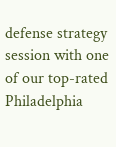defense strategy session with one of our top-rated Philadelphia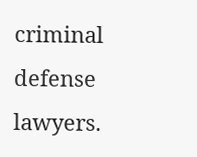criminal defense lawyers.